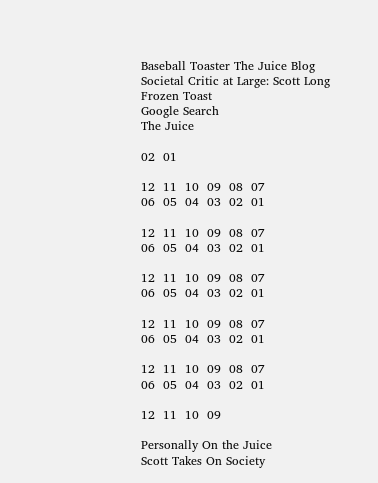Baseball Toaster The Juice Blog
Societal Critic at Large: Scott Long
Frozen Toast
Google Search
The Juice

02  01

12  11  10  09  08  07
06  05  04  03  02  01

12  11  10  09  08  07
06  05  04  03  02  01

12  11  10  09  08  07
06  05  04  03  02  01

12  11  10  09  08  07
06  05  04  03  02  01

12  11  10  09  08  07
06  05  04  03  02  01

12  11  10  09

Personally On the Juice
Scott Takes On Society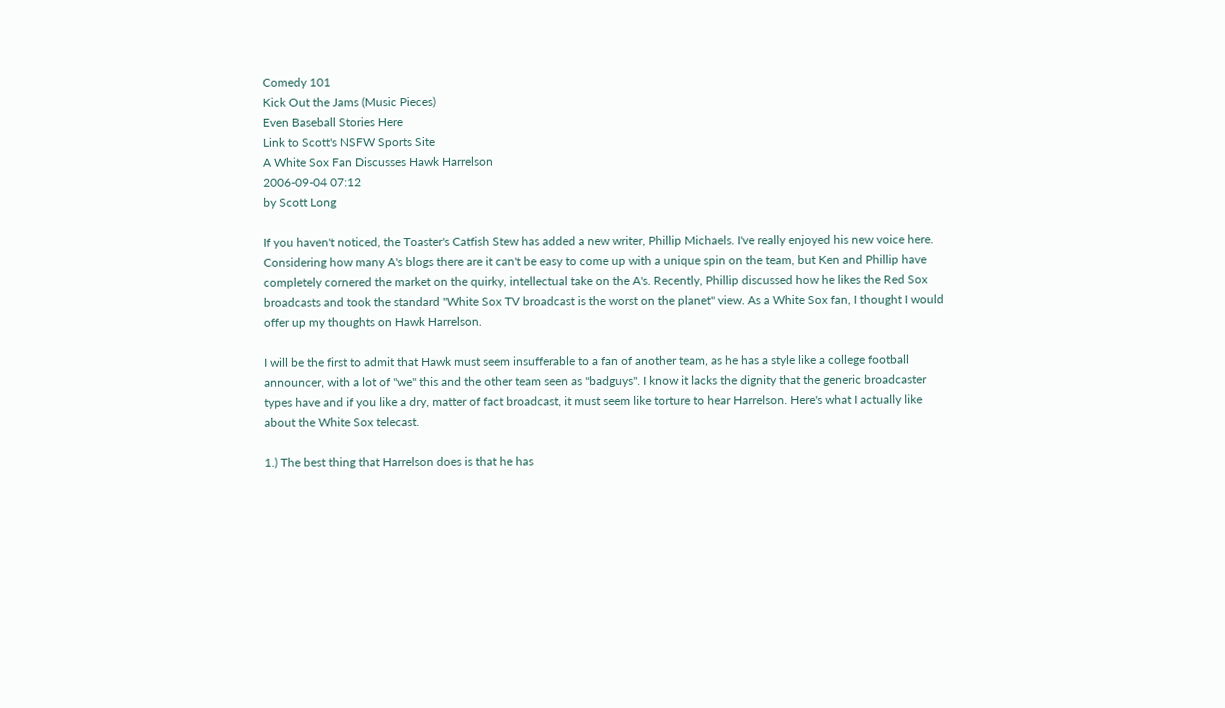Comedy 101
Kick Out the Jams (Music Pieces)
Even Baseball Stories Here
Link to Scott's NSFW Sports Site
A White Sox Fan Discusses Hawk Harrelson
2006-09-04 07:12
by Scott Long

If you haven't noticed, the Toaster's Catfish Stew has added a new writer, Phillip Michaels. I've really enjoyed his new voice here. Considering how many A's blogs there are it can't be easy to come up with a unique spin on the team, but Ken and Phillip have completely cornered the market on the quirky, intellectual take on the A's. Recently, Phillip discussed how he likes the Red Sox broadcasts and took the standard "White Sox TV broadcast is the worst on the planet" view. As a White Sox fan, I thought I would offer up my thoughts on Hawk Harrelson.

I will be the first to admit that Hawk must seem insufferable to a fan of another team, as he has a style like a college football announcer, with a lot of "we" this and the other team seen as "badguys". I know it lacks the dignity that the generic broadcaster types have and if you like a dry, matter of fact broadcast, it must seem like torture to hear Harrelson. Here's what I actually like about the White Sox telecast.

1.) The best thing that Harrelson does is that he has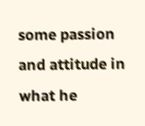some passion and attitude in what he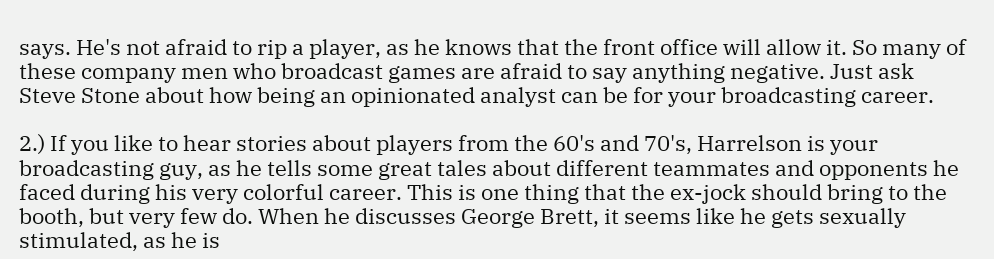says. He's not afraid to rip a player, as he knows that the front office will allow it. So many of these company men who broadcast games are afraid to say anything negative. Just ask Steve Stone about how being an opinionated analyst can be for your broadcasting career.

2.) If you like to hear stories about players from the 60's and 70's, Harrelson is your broadcasting guy, as he tells some great tales about different teammates and opponents he faced during his very colorful career. This is one thing that the ex-jock should bring to the booth, but very few do. When he discusses George Brett, it seems like he gets sexually stimulated, as he is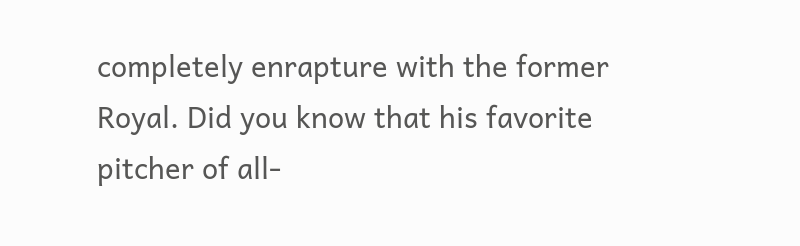completely enrapture with the former Royal. Did you know that his favorite pitcher of all-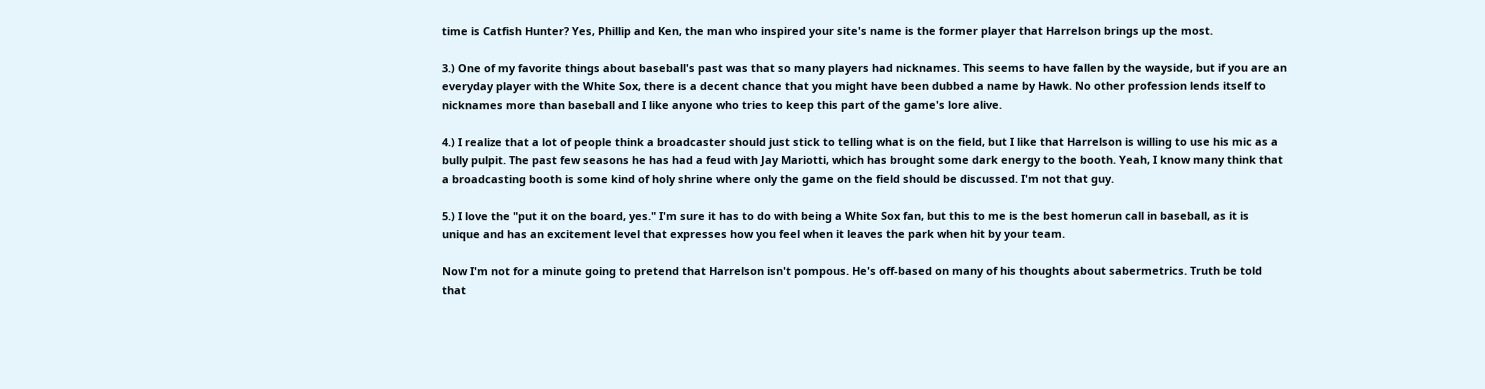time is Catfish Hunter? Yes, Phillip and Ken, the man who inspired your site's name is the former player that Harrelson brings up the most.

3.) One of my favorite things about baseball's past was that so many players had nicknames. This seems to have fallen by the wayside, but if you are an everyday player with the White Sox, there is a decent chance that you might have been dubbed a name by Hawk. No other profession lends itself to nicknames more than baseball and I like anyone who tries to keep this part of the game's lore alive.

4.) I realize that a lot of people think a broadcaster should just stick to telling what is on the field, but I like that Harrelson is willing to use his mic as a bully pulpit. The past few seasons he has had a feud with Jay Mariotti, which has brought some dark energy to the booth. Yeah, I know many think that a broadcasting booth is some kind of holy shrine where only the game on the field should be discussed. I'm not that guy.

5.) I love the "put it on the board, yes." I'm sure it has to do with being a White Sox fan, but this to me is the best homerun call in baseball, as it is unique and has an excitement level that expresses how you feel when it leaves the park when hit by your team.

Now I'm not for a minute going to pretend that Harrelson isn't pompous. He's off-based on many of his thoughts about sabermetrics. Truth be told that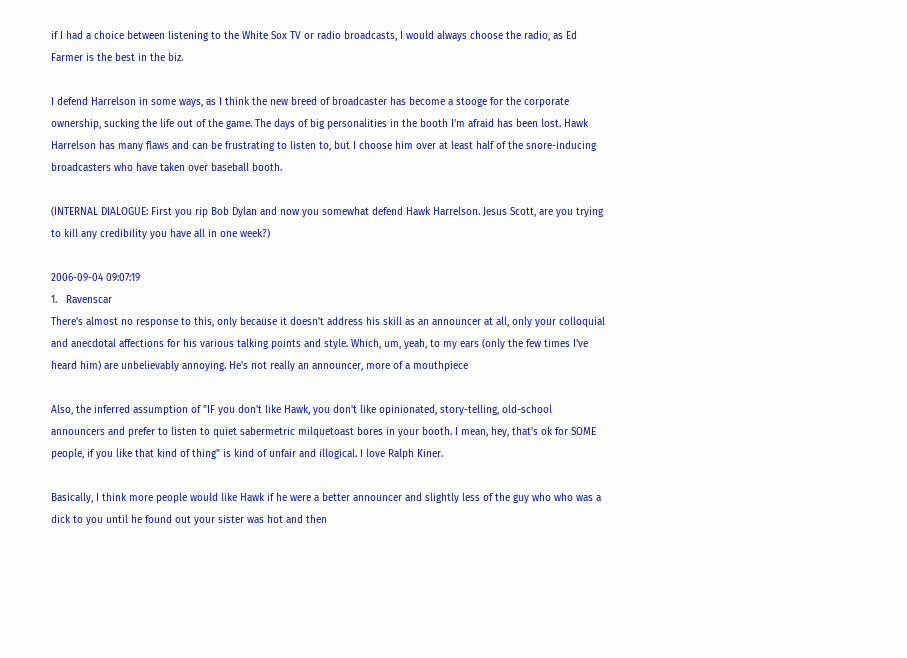if I had a choice between listening to the White Sox TV or radio broadcasts, I would always choose the radio, as Ed Farmer is the best in the biz.

I defend Harrelson in some ways, as I think the new breed of broadcaster has become a stooge for the corporate ownership, sucking the life out of the game. The days of big personalities in the booth I'm afraid has been lost. Hawk Harrelson has many flaws and can be frustrating to listen to, but I choose him over at least half of the snore-inducing broadcasters who have taken over baseball booth.

(INTERNAL DIALOGUE: First you rip Bob Dylan and now you somewhat defend Hawk Harrelson. Jesus Scott, are you trying to kill any credibility you have all in one week?)

2006-09-04 09:07:19
1.   Ravenscar
There's almost no response to this, only because it doesn't address his skill as an announcer at all, only your colloquial and anecdotal affections for his various talking points and style. Which, um, yeah, to my ears (only the few times I've heard him) are unbelievably annoying. He's not really an announcer, more of a mouthpiece

Also, the inferred assumption of "IF you don't like Hawk, you don't like opinionated, story-telling, old-school announcers and prefer to listen to quiet sabermetric milquetoast bores in your booth. I mean, hey, that's ok for SOME people, if you like that kind of thing" is kind of unfair and illogical. I love Ralph Kiner.

Basically, I think more people would like Hawk if he were a better announcer and slightly less of the guy who who was a dick to you until he found out your sister was hot and then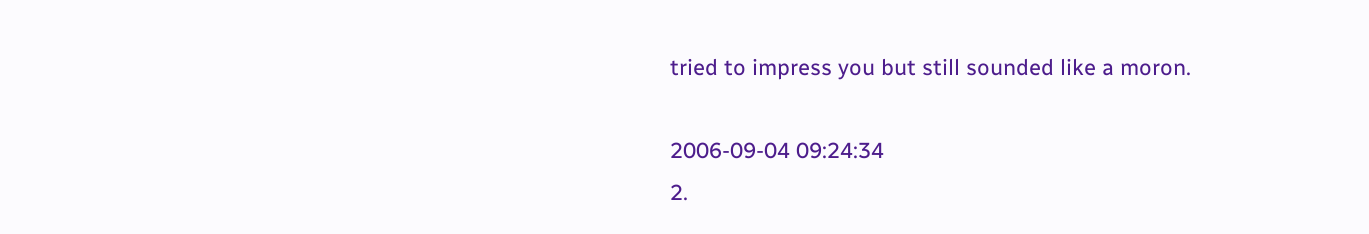tried to impress you but still sounded like a moron.

2006-09-04 09:24:34
2.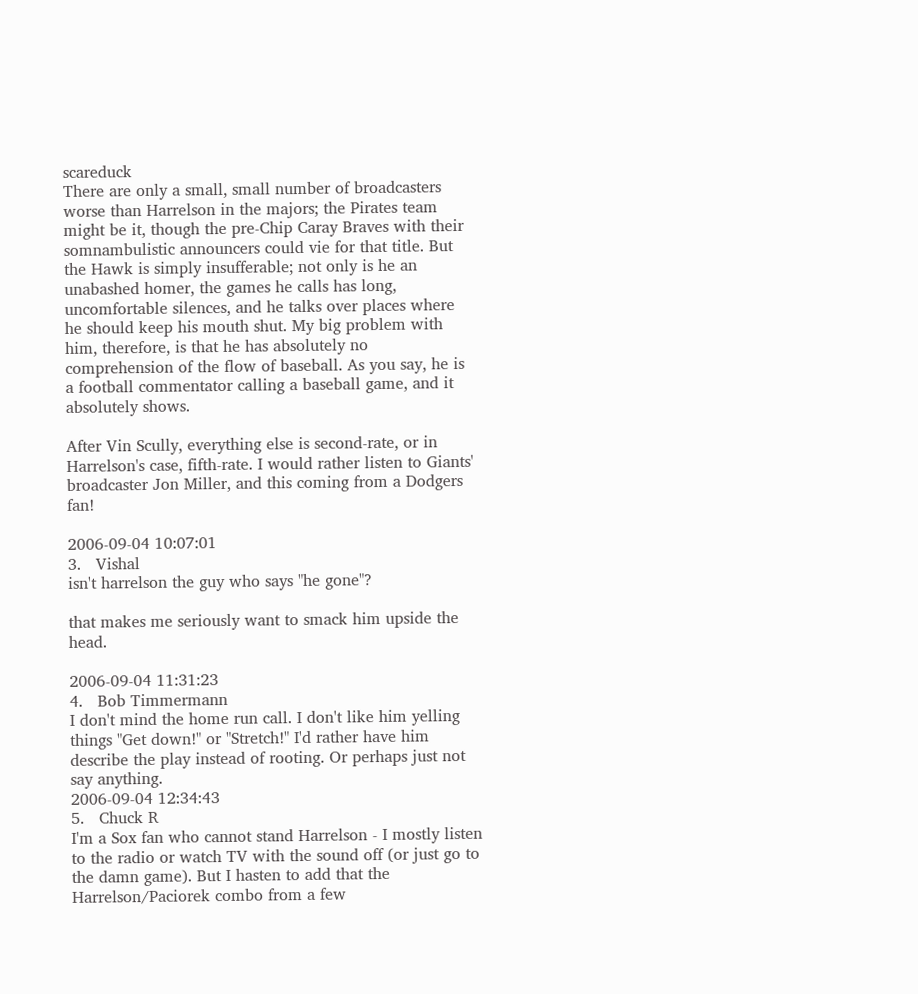scareduck
There are only a small, small number of broadcasters worse than Harrelson in the majors; the Pirates team might be it, though the pre-Chip Caray Braves with their somnambulistic announcers could vie for that title. But the Hawk is simply insufferable; not only is he an unabashed homer, the games he calls has long, uncomfortable silences, and he talks over places where he should keep his mouth shut. My big problem with him, therefore, is that he has absolutely no comprehension of the flow of baseball. As you say, he is a football commentator calling a baseball game, and it absolutely shows.

After Vin Scully, everything else is second-rate, or in Harrelson's case, fifth-rate. I would rather listen to Giants' broadcaster Jon Miller, and this coming from a Dodgers fan!

2006-09-04 10:07:01
3.   Vishal
isn't harrelson the guy who says "he gone"?

that makes me seriously want to smack him upside the head.

2006-09-04 11:31:23
4.   Bob Timmermann
I don't mind the home run call. I don't like him yelling things "Get down!" or "Stretch!" I'd rather have him describe the play instead of rooting. Or perhaps just not say anything.
2006-09-04 12:34:43
5.   Chuck R
I'm a Sox fan who cannot stand Harrelson - I mostly listen to the radio or watch TV with the sound off (or just go to the damn game). But I hasten to add that the Harrelson/Paciorek combo from a few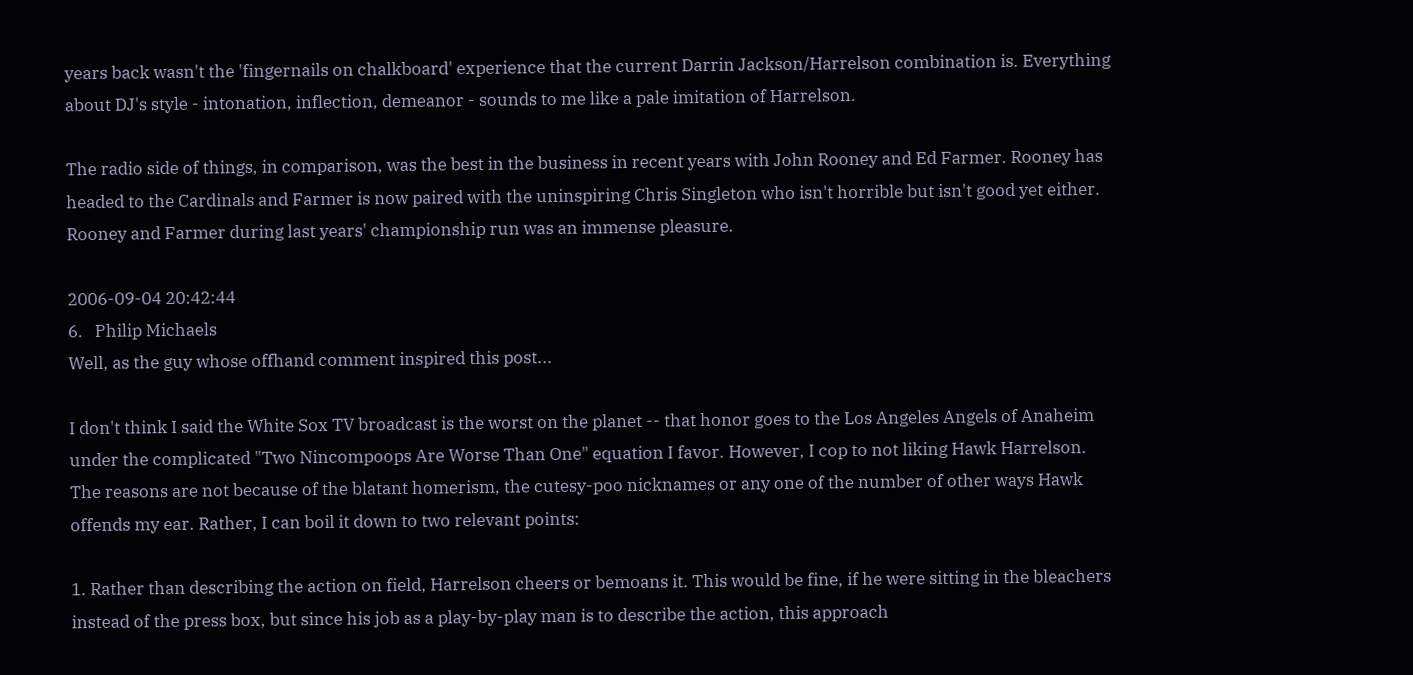years back wasn't the 'fingernails on chalkboard' experience that the current Darrin Jackson/Harrelson combination is. Everything about DJ's style - intonation, inflection, demeanor - sounds to me like a pale imitation of Harrelson.

The radio side of things, in comparison, was the best in the business in recent years with John Rooney and Ed Farmer. Rooney has headed to the Cardinals and Farmer is now paired with the uninspiring Chris Singleton who isn't horrible but isn't good yet either. Rooney and Farmer during last years' championship run was an immense pleasure.

2006-09-04 20:42:44
6.   Philip Michaels
Well, as the guy whose offhand comment inspired this post...

I don't think I said the White Sox TV broadcast is the worst on the planet -- that honor goes to the Los Angeles Angels of Anaheim under the complicated "Two Nincompoops Are Worse Than One" equation I favor. However, I cop to not liking Hawk Harrelson. The reasons are not because of the blatant homerism, the cutesy-poo nicknames or any one of the number of other ways Hawk offends my ear. Rather, I can boil it down to two relevant points:

1. Rather than describing the action on field, Harrelson cheers or bemoans it. This would be fine, if he were sitting in the bleachers instead of the press box, but since his job as a play-by-play man is to describe the action, this approach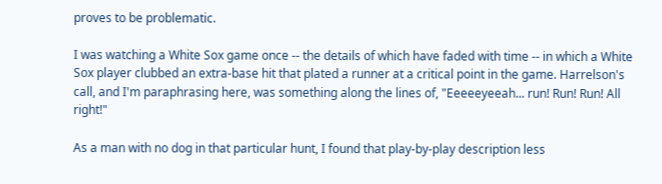proves to be problematic.

I was watching a White Sox game once -- the details of which have faded with time -- in which a White Sox player clubbed an extra-base hit that plated a runner at a critical point in the game. Harrelson's call, and I'm paraphrasing here, was something along the lines of, "Eeeeeyeeah... run! Run! Run! All right!"

As a man with no dog in that particular hunt, I found that play-by-play description less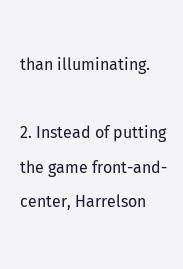than illuminating.

2. Instead of putting the game front-and-center, Harrelson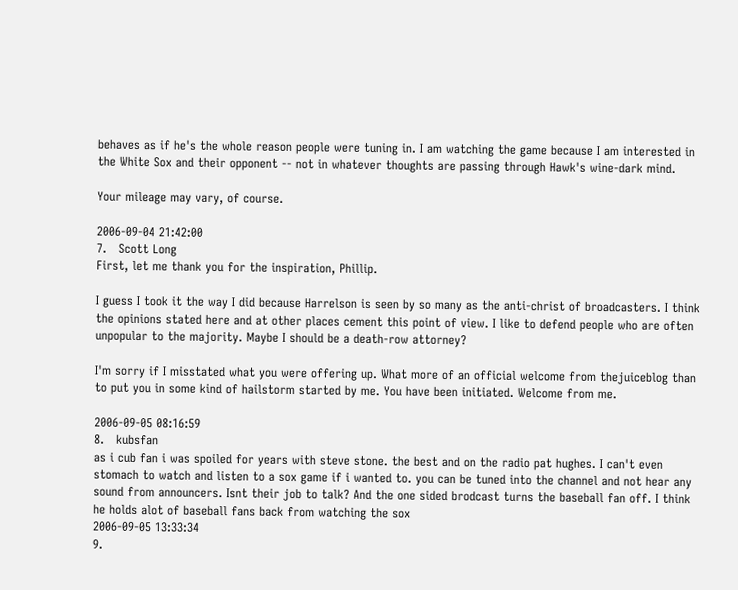behaves as if he's the whole reason people were tuning in. I am watching the game because I am interested in the White Sox and their opponent -- not in whatever thoughts are passing through Hawk's wine-dark mind.

Your mileage may vary, of course.

2006-09-04 21:42:00
7.   Scott Long
First, let me thank you for the inspiration, Phillip.

I guess I took it the way I did because Harrelson is seen by so many as the anti-christ of broadcasters. I think the opinions stated here and at other places cement this point of view. I like to defend people who are often unpopular to the majority. Maybe I should be a death-row attorney?

I'm sorry if I misstated what you were offering up. What more of an official welcome from thejuiceblog than to put you in some kind of hailstorm started by me. You have been initiated. Welcome from me.

2006-09-05 08:16:59
8.   kubsfan
as i cub fan i was spoiled for years with steve stone. the best and on the radio pat hughes. I can't even stomach to watch and listen to a sox game if i wanted to. you can be tuned into the channel and not hear any sound from announcers. Isnt their job to talk? And the one sided brodcast turns the baseball fan off. I think he holds alot of baseball fans back from watching the sox
2006-09-05 13:33:34
9.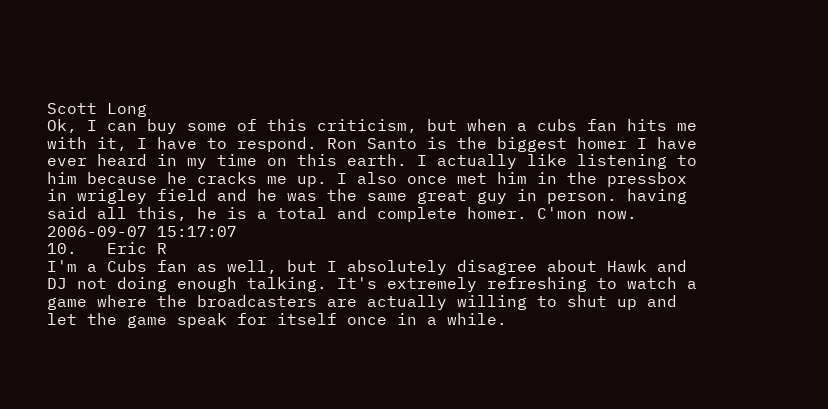Scott Long
Ok, I can buy some of this criticism, but when a cubs fan hits me with it, I have to respond. Ron Santo is the biggest homer I have ever heard in my time on this earth. I actually like listening to him because he cracks me up. I also once met him in the pressbox in wrigley field and he was the same great guy in person. having said all this, he is a total and complete homer. C'mon now.
2006-09-07 15:17:07
10.   Eric R
I'm a Cubs fan as well, but I absolutely disagree about Hawk and DJ not doing enough talking. It's extremely refreshing to watch a game where the broadcasters are actually willing to shut up and let the game speak for itself once in a while.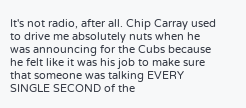It's not radio, after all. Chip Carray used to drive me absolutely nuts when he was announcing for the Cubs because he felt like it was his job to make sure that someone was talking EVERY SINGLE SECOND of the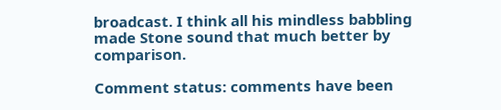broadcast. I think all his mindless babbling made Stone sound that much better by comparison.

Comment status: comments have been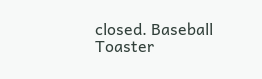closed. Baseball Toaster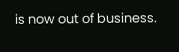is now out of business.